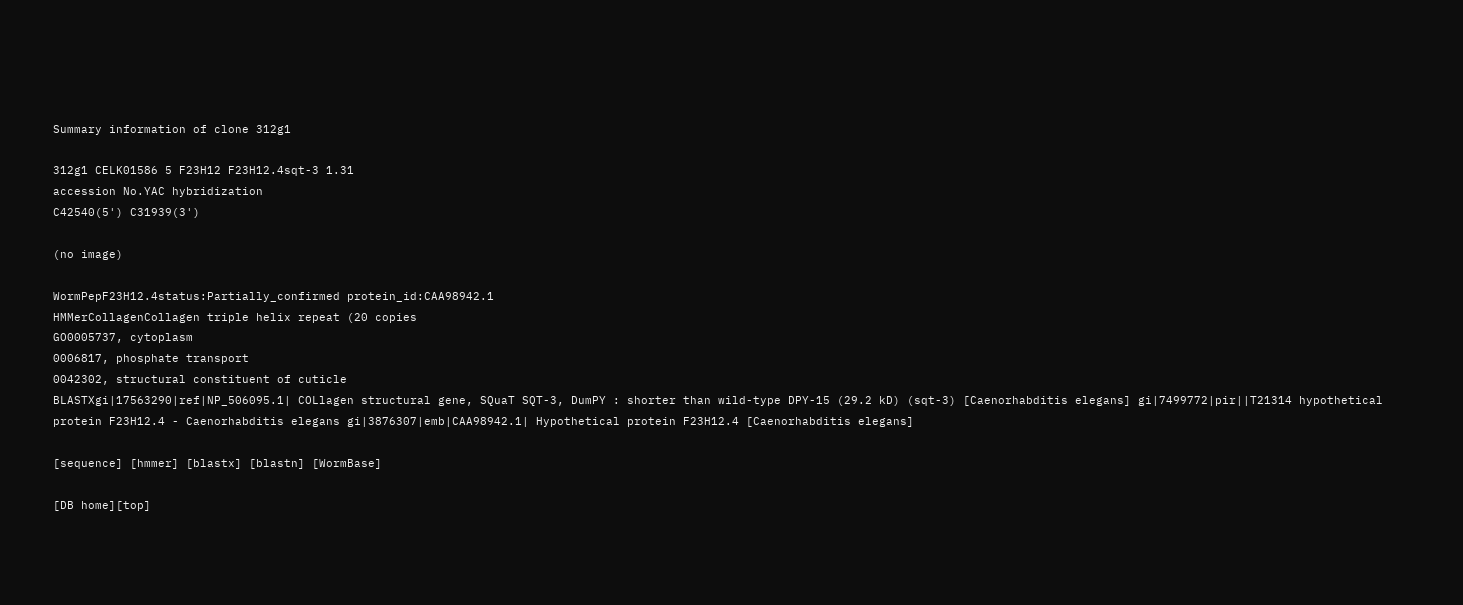Summary information of clone 312g1

312g1 CELK01586 5 F23H12 F23H12.4sqt-3 1.31
accession No.YAC hybridization
C42540(5') C31939(3')

(no image)

WormPepF23H12.4status:Partially_confirmed protein_id:CAA98942.1
HMMerCollagenCollagen triple helix repeat (20 copies
GO0005737, cytoplasm
0006817, phosphate transport
0042302, structural constituent of cuticle
BLASTXgi|17563290|ref|NP_506095.1| COLlagen structural gene, SQuaT SQT-3, DumPY : shorter than wild-type DPY-15 (29.2 kD) (sqt-3) [Caenorhabditis elegans] gi|7499772|pir||T21314 hypothetical protein F23H12.4 - Caenorhabditis elegans gi|3876307|emb|CAA98942.1| Hypothetical protein F23H12.4 [Caenorhabditis elegans]

[sequence] [hmmer] [blastx] [blastn] [WormBase]

[DB home][top]